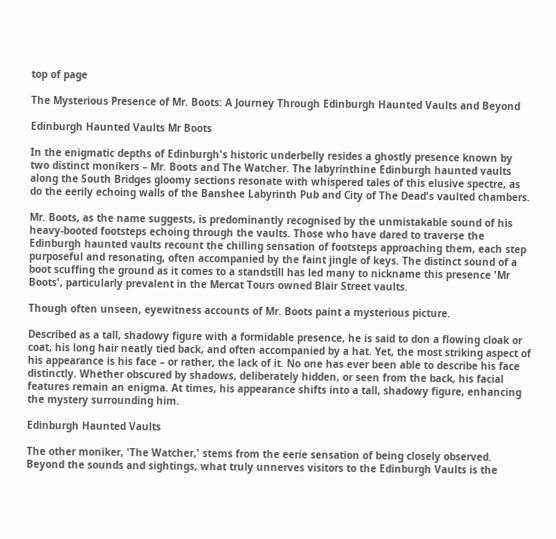top of page

The Mysterious Presence of Mr. Boots: A Journey Through Edinburgh Haunted Vaults and Beyond

Edinburgh Haunted Vaults Mr Boots

In the enigmatic depths of Edinburgh's historic underbelly resides a ghostly presence known by two distinct monikers – Mr. Boots and The Watcher. The labyrinthine Edinburgh haunted vaults along the South Bridges gloomy sections resonate with whispered tales of this elusive spectre, as do the eerily echoing walls of the Banshee Labyrinth Pub and City of The Dead's vaulted chambers.

Mr. Boots, as the name suggests, is predominantly recognised by the unmistakable sound of his heavy-booted footsteps echoing through the vaults. Those who have dared to traverse the Edinburgh haunted vaults recount the chilling sensation of footsteps approaching them, each step purposeful and resonating, often accompanied by the faint jingle of keys. The distinct sound of a boot scuffing the ground as it comes to a standstill has led many to nickname this presence 'Mr Boots', particularly prevalent in the Mercat Tours owned Blair Street vaults.

Though often unseen, eyewitness accounts of Mr. Boots paint a mysterious picture.

Described as a tall, shadowy figure with a formidable presence, he is said to don a flowing cloak or coat, his long hair neatly tied back, and often accompanied by a hat. Yet, the most striking aspect of his appearance is his face – or rather, the lack of it. No one has ever been able to describe his face distinctly. Whether obscured by shadows, deliberately hidden, or seen from the back, his facial features remain an enigma. At times, his appearance shifts into a tall, shadowy figure, enhancing the mystery surrounding him.

Edinburgh Haunted Vaults

The other moniker, 'The Watcher,' stems from the eerie sensation of being closely observed. Beyond the sounds and sightings, what truly unnerves visitors to the Edinburgh Vaults is the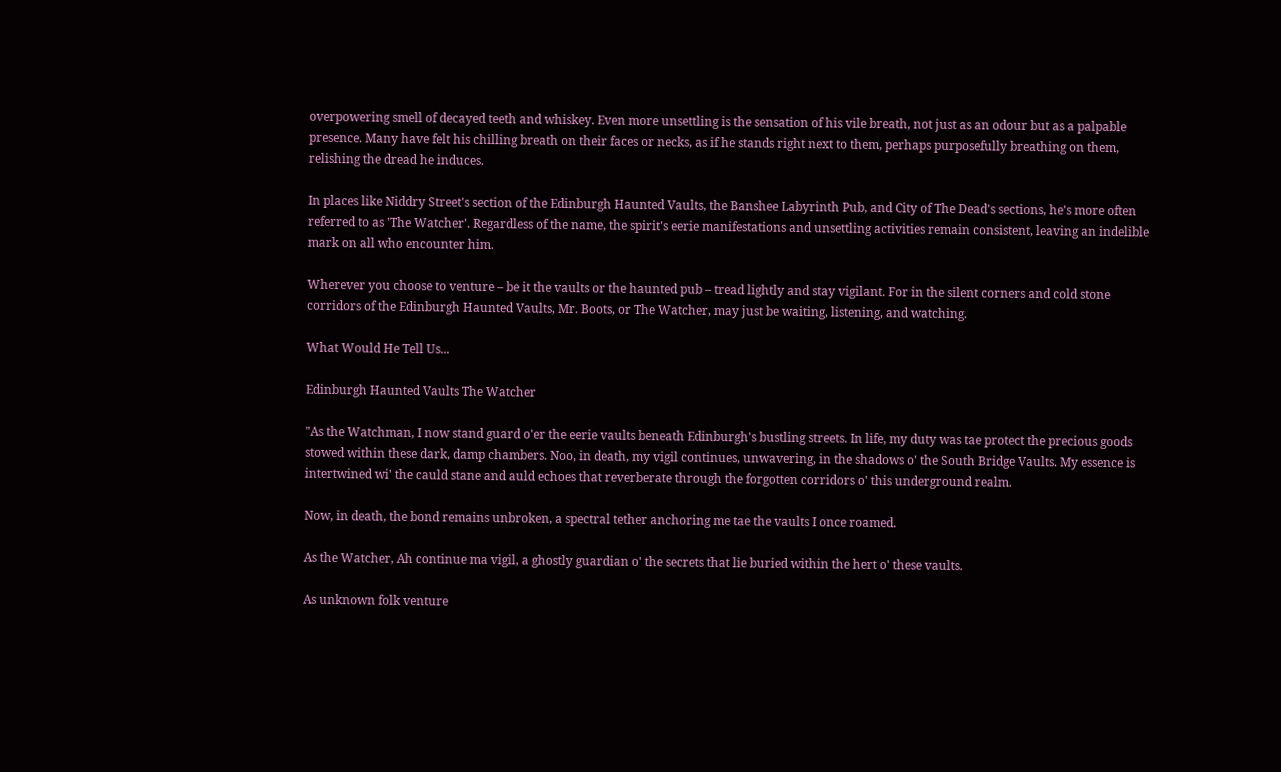overpowering smell of decayed teeth and whiskey. Even more unsettling is the sensation of his vile breath, not just as an odour but as a palpable presence. Many have felt his chilling breath on their faces or necks, as if he stands right next to them, perhaps purposefully breathing on them, relishing the dread he induces.

In places like Niddry Street's section of the Edinburgh Haunted Vaults, the Banshee Labyrinth Pub, and City of The Dead's sections, he's more often referred to as 'The Watcher'. Regardless of the name, the spirit's eerie manifestations and unsettling activities remain consistent, leaving an indelible mark on all who encounter him.

Wherever you choose to venture – be it the vaults or the haunted pub – tread lightly and stay vigilant. For in the silent corners and cold stone corridors of the Edinburgh Haunted Vaults, Mr. Boots, or The Watcher, may just be waiting, listening, and watching.

What Would He Tell Us...

Edinburgh Haunted Vaults The Watcher

"As the Watchman, I now stand guard o'er the eerie vaults beneath Edinburgh's bustling streets. In life, my duty was tae protect the precious goods stowed within these dark, damp chambers. Noo, in death, my vigil continues, unwavering, in the shadows o' the South Bridge Vaults. My essence is intertwined wi' the cauld stane and auld echoes that reverberate through the forgotten corridors o' this underground realm.

Now, in death, the bond remains unbroken, a spectral tether anchoring me tae the vaults I once roamed.

As the Watcher, Ah continue ma vigil, a ghostly guardian o' the secrets that lie buried within the hert o' these vaults.

As unknown folk venture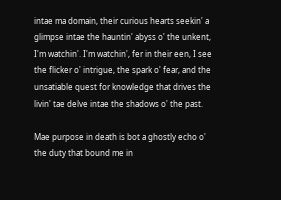intae ma domain, their curious hearts seekin' a glimpse intae the hauntin' abyss o' the unkent, I'm watchin'. I'm watchin', fer in their een, I see the flicker o' intrigue, the spark o' fear, and the unsatiable quest for knowledge that drives the livin' tae delve intae the shadows o' the past.

Mae purpose in death is bot a ghostly echo o' the duty that bound me in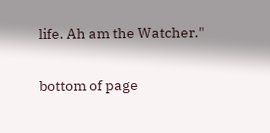life. Ah am the Watcher."


bottom of page